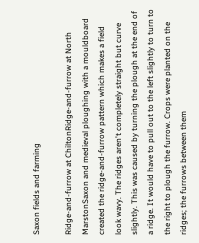Saxon fields and farming

Ridge-and-furrow at ChiltonRidge-and-furrow at North MarstonSaxon and medieval ploughing with a mouldboard created the ridge-and-furrow pattern which makes a field look wavy. The ridges aren't completely straight but curve slightly. This was caused by turning the plough at the end of a ridge. It would have to pull out to the left slightly to turn to the right to plough the furrow. Crops were planted on the ridges; the furrows between them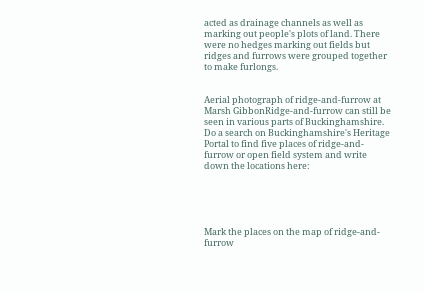acted as drainage channels as well as marking out people's plots of land. There were no hedges marking out fields but ridges and furrows were grouped together to make furlongs.


Aerial photograph of ridge-and-furrow at Marsh GibbonRidge-and-furrow can still be seen in various parts of Buckinghamshire. Do a search on Buckinghamshire's Heritage Portal to find five places of ridge-and-furrow or open field system and write down the locations here:





Mark the places on the map of ridge-and-furrow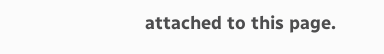attached to this page.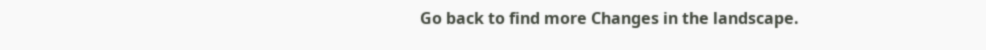Go back to find more Changes in the landscape.